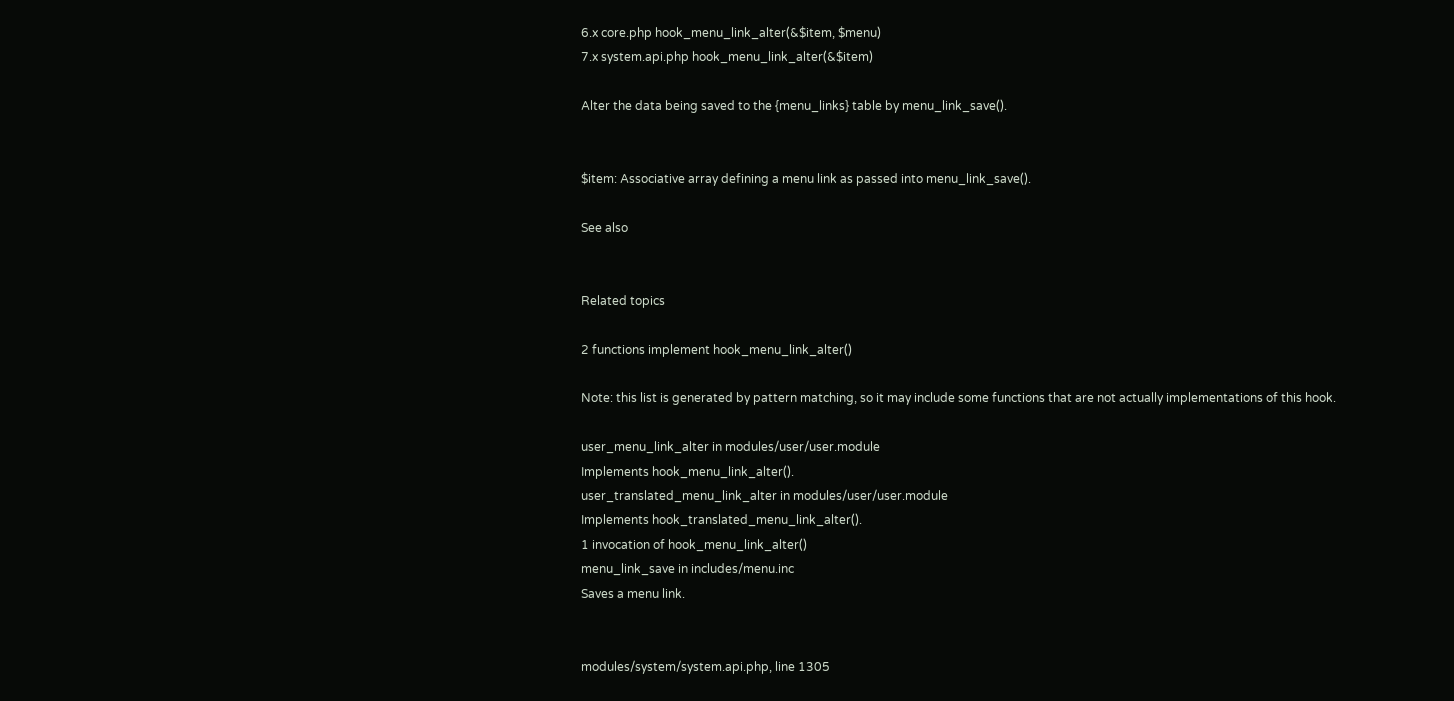6.x core.php hook_menu_link_alter(&$item, $menu)
7.x system.api.php hook_menu_link_alter(&$item)

Alter the data being saved to the {menu_links} table by menu_link_save().


$item: Associative array defining a menu link as passed into menu_link_save().

See also


Related topics

2 functions implement hook_menu_link_alter()

Note: this list is generated by pattern matching, so it may include some functions that are not actually implementations of this hook.

user_menu_link_alter in modules/user/user.module
Implements hook_menu_link_alter().
user_translated_menu_link_alter in modules/user/user.module
Implements hook_translated_menu_link_alter().
1 invocation of hook_menu_link_alter()
menu_link_save in includes/menu.inc
Saves a menu link.


modules/system/system.api.php, line 1305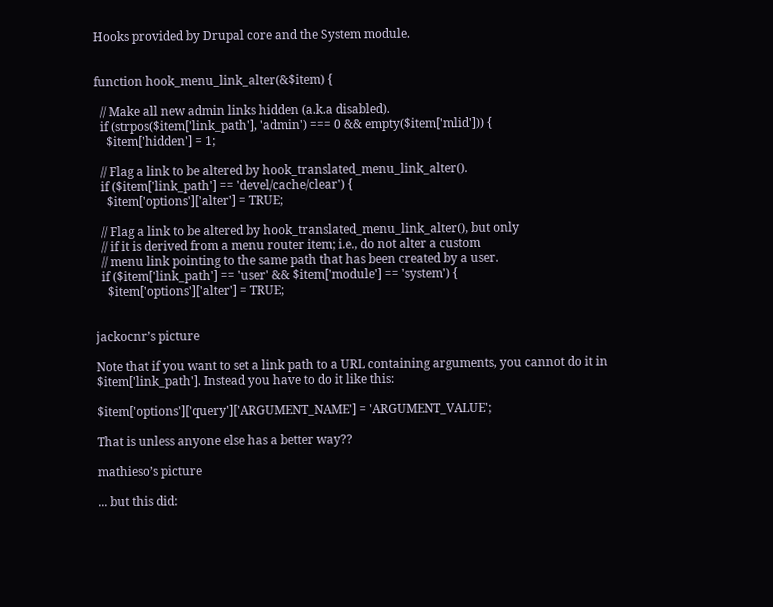Hooks provided by Drupal core and the System module.


function hook_menu_link_alter(&$item) {

  // Make all new admin links hidden (a.k.a disabled).
  if (strpos($item['link_path'], 'admin') === 0 && empty($item['mlid'])) {
    $item['hidden'] = 1;

  // Flag a link to be altered by hook_translated_menu_link_alter().
  if ($item['link_path'] == 'devel/cache/clear') {
    $item['options']['alter'] = TRUE;

  // Flag a link to be altered by hook_translated_menu_link_alter(), but only
  // if it is derived from a menu router item; i.e., do not alter a custom
  // menu link pointing to the same path that has been created by a user.
  if ($item['link_path'] == 'user' && $item['module'] == 'system') {
    $item['options']['alter'] = TRUE;


jackocnr’s picture

Note that if you want to set a link path to a URL containing arguments, you cannot do it in $item['link_path']. Instead you have to do it like this:

$item['options']['query']['ARGUMENT_NAME'] = 'ARGUMENT_VALUE';

That is unless anyone else has a better way??

mathieso’s picture

... but this did: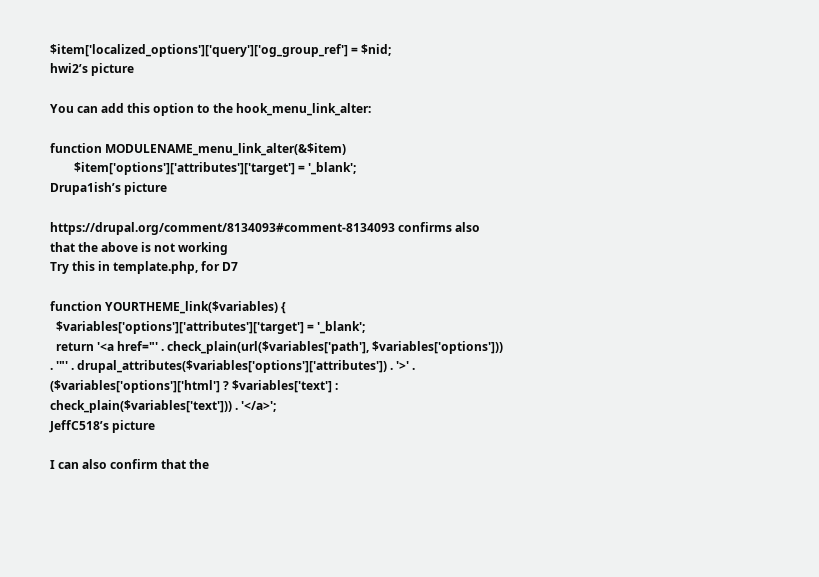$item['localized_options']['query']['og_group_ref'] = $nid;
hwi2’s picture

You can add this option to the hook_menu_link_alter:

function MODULENAME_menu_link_alter(&$item)
        $item['options']['attributes']['target'] = '_blank';
Drupa1ish’s picture

https://drupal.org/comment/8134093#comment-8134093 confirms also that the above is not working
Try this in template.php, for D7

function YOURTHEME_link($variables) {
  $variables['options']['attributes']['target'] = '_blank';
  return '<a href="' . check_plain(url($variables['path'], $variables['options'])) . '"' . drupal_attributes($variables['options']['attributes']) . '>' . ($variables['options']['html'] ? $variables['text'] : check_plain($variables['text'])) . '</a>';
JeffC518’s picture

I can also confirm that the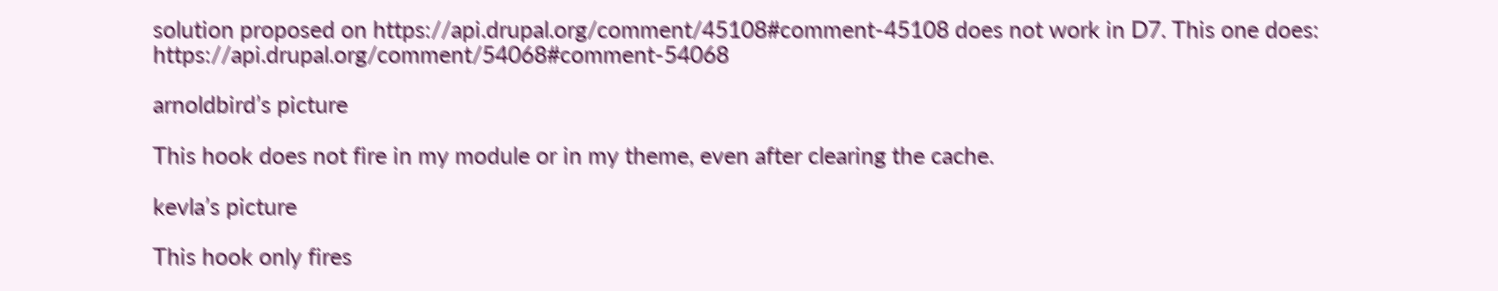solution proposed on https://api.drupal.org/comment/45108#comment-45108 does not work in D7. This one does: https://api.drupal.org/comment/54068#comment-54068

arnoldbird’s picture

This hook does not fire in my module or in my theme, even after clearing the cache.

kevla’s picture

This hook only fires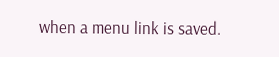when a menu link is saved.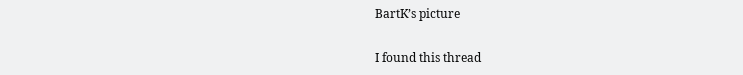BartK’s picture

I found this thread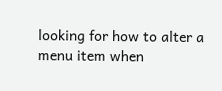looking for how to alter a menu item when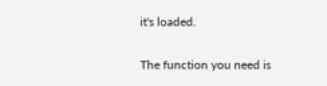it's loaded.

The function you need is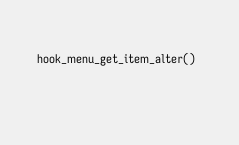hook_menu_get_item_alter()